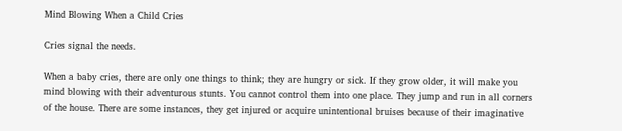Mind Blowing When a Child Cries

Cries signal the needs.

When a baby cries, there are only one things to think; they are hungry or sick. If they grow older, it will make you mind blowing with their adventurous stunts. You cannot control them into one place. They jump and run in all corners of the house. There are some instances, they get injured or acquire unintentional bruises because of their imaginative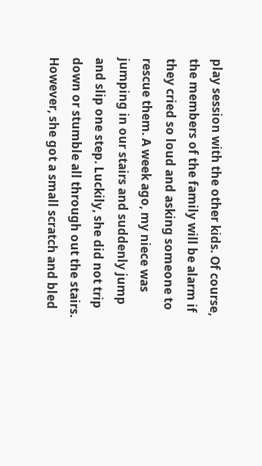play session with the other kids. Of course, the members of the family will be alarm if they cried so loud and asking someone to rescue them. A week ago, my niece was jumping in our stairs and suddenly jump and slip one step. Luckily, she did not trip down or stumble all through out the stairs. However, she got a small scratch and bled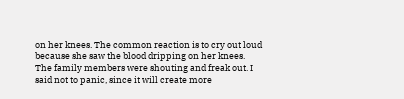on her knees. The common reaction is to cry out loud because she saw the blood dripping on her knees. The family members were shouting and freak out. I said not to panic, since it will create more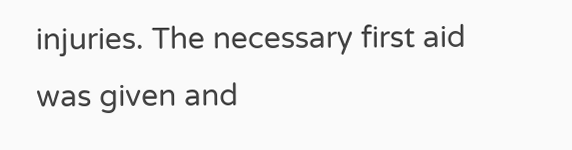injuries. The necessary first aid was given and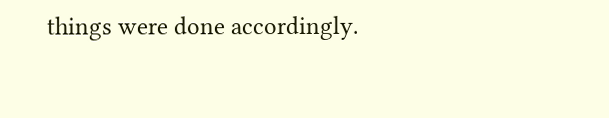things were done accordingly.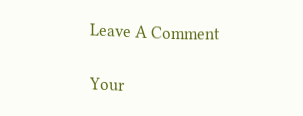Leave A Comment

Your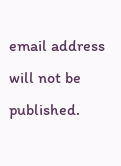email address will not be published.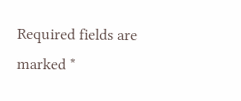Required fields are marked *